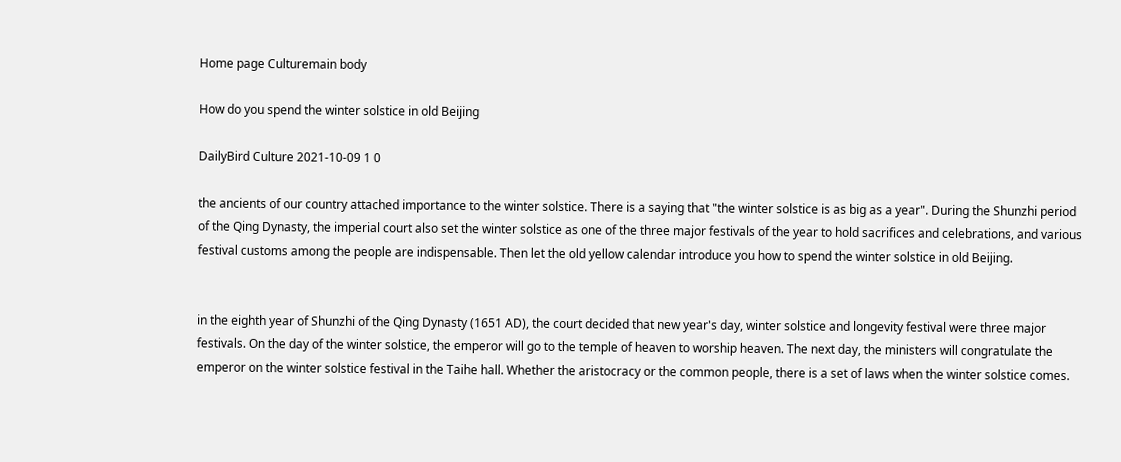Home page Culturemain body

How do you spend the winter solstice in old Beijing

DailyBird Culture 2021-10-09 1 0

the ancients of our country attached importance to the winter solstice. There is a saying that "the winter solstice is as big as a year". During the Shunzhi period of the Qing Dynasty, the imperial court also set the winter solstice as one of the three major festivals of the year to hold sacrifices and celebrations, and various festival customs among the people are indispensable. Then let the old yellow calendar introduce you how to spend the winter solstice in old Beijing.


in the eighth year of Shunzhi of the Qing Dynasty (1651 AD), the court decided that new year's day, winter solstice and longevity festival were three major festivals. On the day of the winter solstice, the emperor will go to the temple of heaven to worship heaven. The next day, the ministers will congratulate the emperor on the winter solstice festival in the Taihe hall. Whether the aristocracy or the common people, there is a set of laws when the winter solstice comes.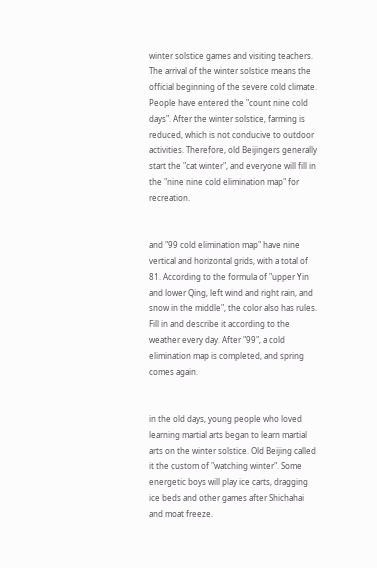winter solstice games and visiting teachers. The arrival of the winter solstice means the official beginning of the severe cold climate. People have entered the "count nine cold days". After the winter solstice, farming is reduced, which is not conducive to outdoor activities. Therefore, old Beijingers generally start the "cat winter", and everyone will fill in the "nine nine cold elimination map" for recreation.


and "99 cold elimination map" have nine vertical and horizontal grids, with a total of 81. According to the formula of "upper Yin and lower Qing, left wind and right rain, and snow in the middle", the color also has rules. Fill in and describe it according to the weather every day. After "99", a cold elimination map is completed, and spring comes again.


in the old days, young people who loved learning martial arts began to learn martial arts on the winter solstice. Old Beijing called it the custom of "watching winter". Some energetic boys will play ice carts, dragging ice beds and other games after Shichahai and moat freeze.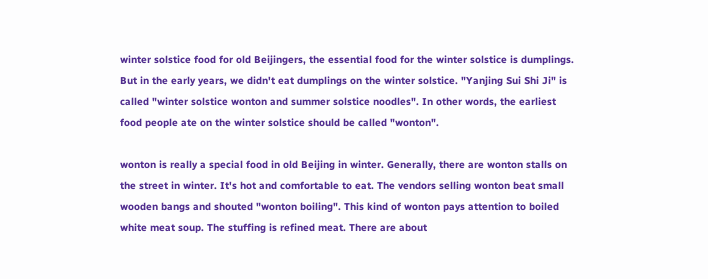winter solstice food for old Beijingers, the essential food for the winter solstice is dumplings. But in the early years, we didn't eat dumplings on the winter solstice. "Yanjing Sui Shi Ji" is called "winter solstice wonton and summer solstice noodles". In other words, the earliest food people ate on the winter solstice should be called "wonton".

wonton is really a special food in old Beijing in winter. Generally, there are wonton stalls on the street in winter. It's hot and comfortable to eat. The vendors selling wonton beat small wooden bangs and shouted "wonton boiling". This kind of wonton pays attention to boiled white meat soup. The stuffing is refined meat. There are about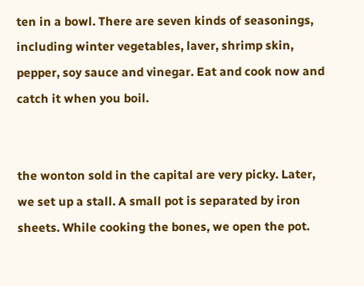ten in a bowl. There are seven kinds of seasonings, including winter vegetables, laver, shrimp skin, pepper, soy sauce and vinegar. Eat and cook now and catch it when you boil.


the wonton sold in the capital are very picky. Later, we set up a stall. A small pot is separated by iron sheets. While cooking the bones, we open the pot.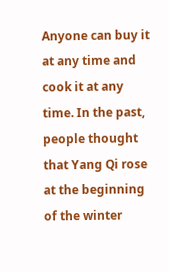Anyone can buy it at any time and cook it at any time. In the past, people thought that Yang Qi rose at the beginning of the winter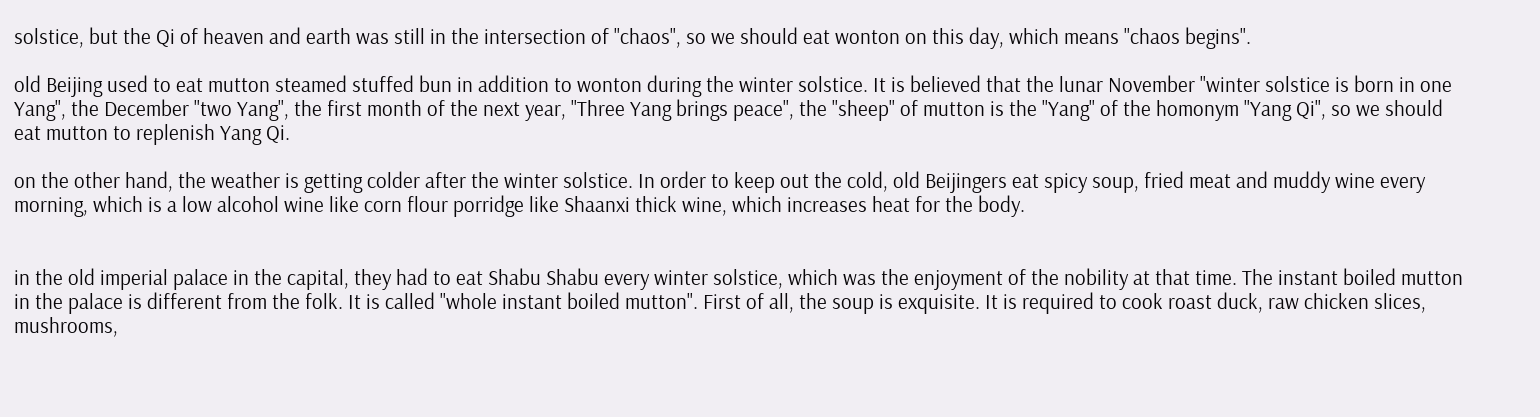solstice, but the Qi of heaven and earth was still in the intersection of "chaos", so we should eat wonton on this day, which means "chaos begins".

old Beijing used to eat mutton steamed stuffed bun in addition to wonton during the winter solstice. It is believed that the lunar November "winter solstice is born in one Yang", the December "two Yang", the first month of the next year, "Three Yang brings peace", the "sheep" of mutton is the "Yang" of the homonym "Yang Qi", so we should eat mutton to replenish Yang Qi.

on the other hand, the weather is getting colder after the winter solstice. In order to keep out the cold, old Beijingers eat spicy soup, fried meat and muddy wine every morning, which is a low alcohol wine like corn flour porridge like Shaanxi thick wine, which increases heat for the body.


in the old imperial palace in the capital, they had to eat Shabu Shabu every winter solstice, which was the enjoyment of the nobility at that time. The instant boiled mutton in the palace is different from the folk. It is called "whole instant boiled mutton". First of all, the soup is exquisite. It is required to cook roast duck, raw chicken slices, mushrooms,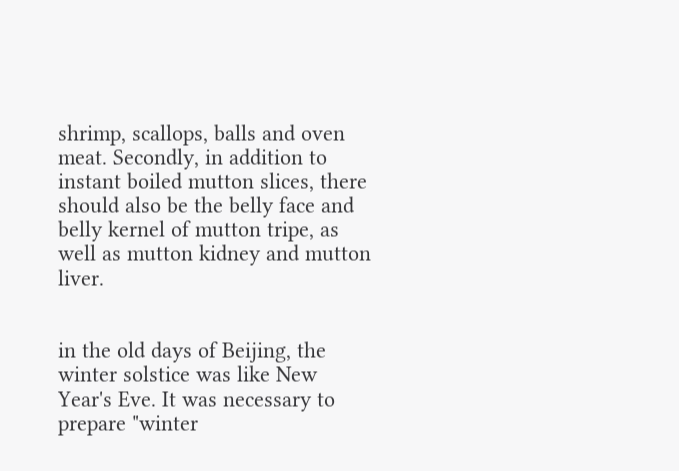shrimp, scallops, balls and oven meat. Secondly, in addition to instant boiled mutton slices, there should also be the belly face and belly kernel of mutton tripe, as well as mutton kidney and mutton liver.


in the old days of Beijing, the winter solstice was like New Year's Eve. It was necessary to prepare "winter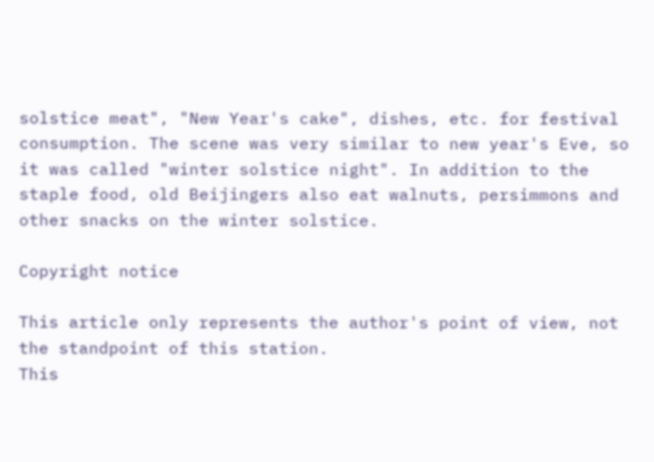solstice meat", "New Year's cake", dishes, etc. for festival consumption. The scene was very similar to new year's Eve, so it was called "winter solstice night". In addition to the staple food, old Beijingers also eat walnuts, persimmons and other snacks on the winter solstice.

Copyright notice

This article only represents the author's point of view, not the standpoint of this station.
This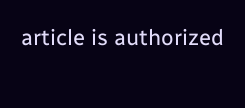article is authorized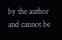by the author and cannot be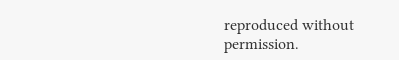reproduced without permission.